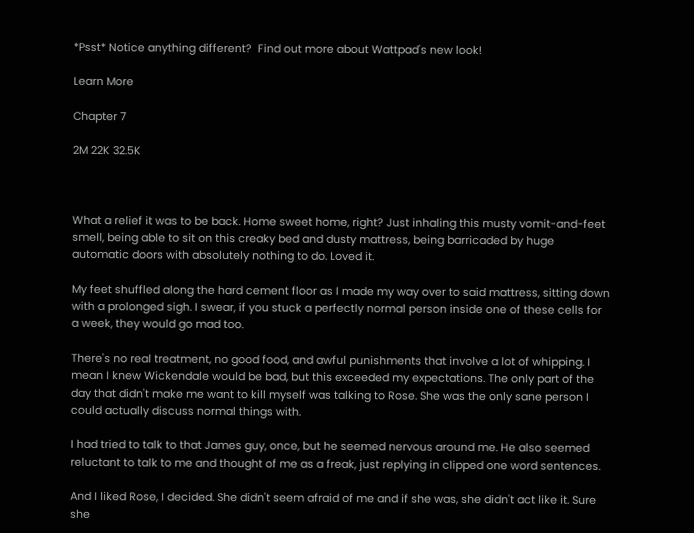*Psst* Notice anything different?  Find out more about Wattpad's new look!

Learn More

Chapter 7

2M 22K 32.5K



What a relief it was to be back. Home sweet home, right? Just inhaling this musty vomit-and-feet smell, being able to sit on this creaky bed and dusty mattress, being barricaded by huge automatic doors with absolutely nothing to do. Loved it.

My feet shuffled along the hard cement floor as I made my way over to said mattress, sitting down with a prolonged sigh. I swear, if you stuck a perfectly normal person inside one of these cells for a week, they would go mad too.

There's no real treatment, no good food, and awful punishments that involve a lot of whipping. I mean I knew Wickendale would be bad, but this exceeded my expectations. The only part of the day that didn't make me want to kill myself was talking to Rose. She was the only sane person I could actually discuss normal things with.

I had tried to talk to that James guy, once, but he seemed nervous around me. He also seemed reluctant to talk to me and thought of me as a freak, just replying in clipped one word sentences.

And I liked Rose, I decided. She didn't seem afraid of me and if she was, she didn't act like it. Sure she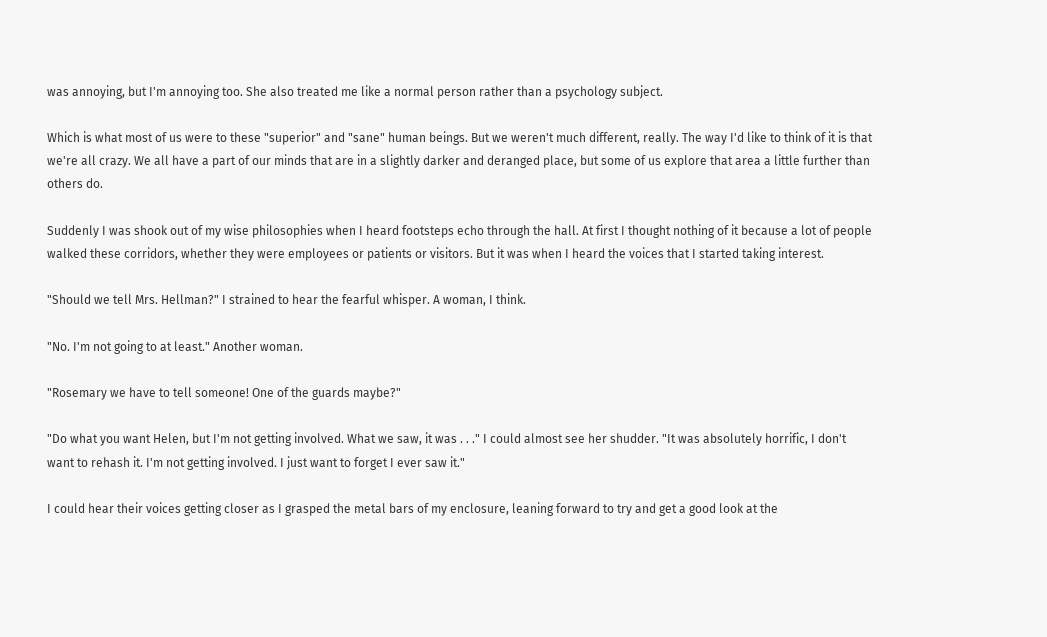was annoying, but I'm annoying too. She also treated me like a normal person rather than a psychology subject.

Which is what most of us were to these "superior" and "sane" human beings. But we weren't much different, really. The way I'd like to think of it is that we're all crazy. We all have a part of our minds that are in a slightly darker and deranged place, but some of us explore that area a little further than others do.

Suddenly I was shook out of my wise philosophies when I heard footsteps echo through the hall. At first I thought nothing of it because a lot of people walked these corridors, whether they were employees or patients or visitors. But it was when I heard the voices that I started taking interest.

"Should we tell Mrs. Hellman?" I strained to hear the fearful whisper. A woman, I think.

"No. I'm not going to at least." Another woman.

"Rosemary we have to tell someone! One of the guards maybe?"

"Do what you want Helen, but I'm not getting involved. What we saw, it was . . ." I could almost see her shudder. "It was absolutely horrific, I don't want to rehash it. I'm not getting involved. I just want to forget I ever saw it."

I could hear their voices getting closer as I grasped the metal bars of my enclosure, leaning forward to try and get a good look at the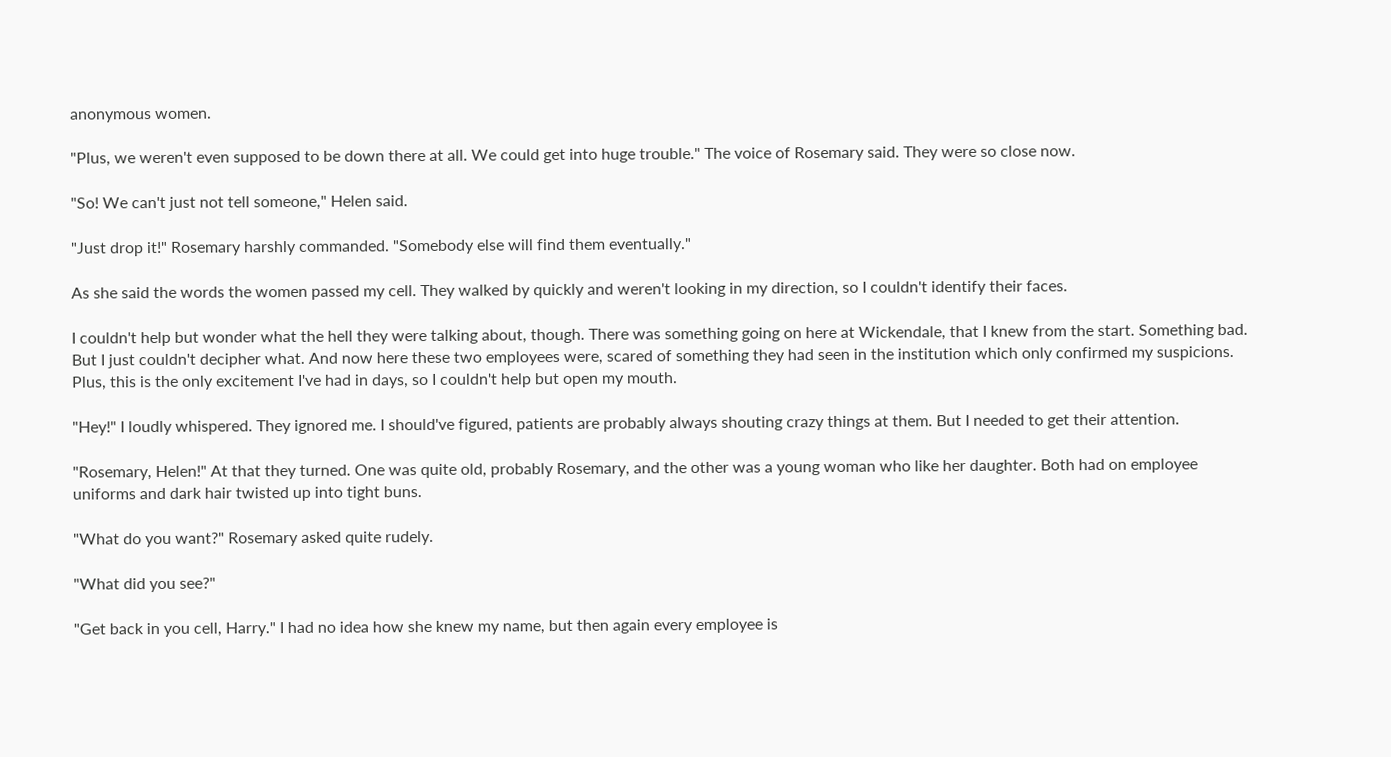anonymous women.

"Plus, we weren't even supposed to be down there at all. We could get into huge trouble." The voice of Rosemary said. They were so close now.

"So! We can't just not tell someone," Helen said.

"Just drop it!" Rosemary harshly commanded. "Somebody else will find them eventually."

As she said the words the women passed my cell. They walked by quickly and weren't looking in my direction, so I couldn't identify their faces.

I couldn't help but wonder what the hell they were talking about, though. There was something going on here at Wickendale, that I knew from the start. Something bad. But I just couldn't decipher what. And now here these two employees were, scared of something they had seen in the institution which only confirmed my suspicions. Plus, this is the only excitement I've had in days, so I couldn't help but open my mouth.

"Hey!" I loudly whispered. They ignored me. I should've figured, patients are probably always shouting crazy things at them. But I needed to get their attention.

"Rosemary, Helen!" At that they turned. One was quite old, probably Rosemary, and the other was a young woman who like her daughter. Both had on employee uniforms and dark hair twisted up into tight buns.

"What do you want?" Rosemary asked quite rudely.

"What did you see?"

"Get back in you cell, Harry." I had no idea how she knew my name, but then again every employee is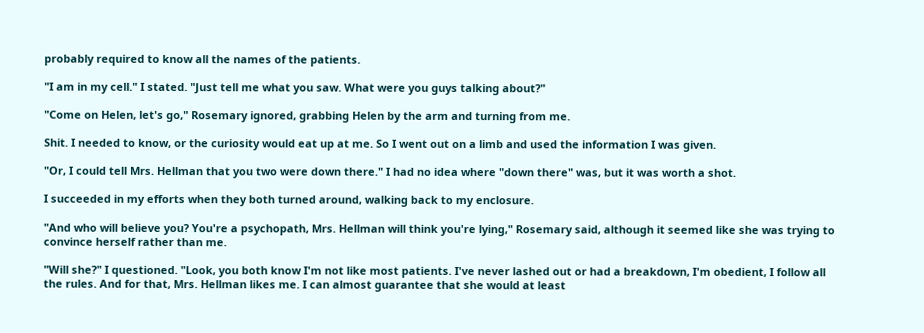probably required to know all the names of the patients.

"I am in my cell." I stated. "Just tell me what you saw. What were you guys talking about?"

"Come on Helen, let's go," Rosemary ignored, grabbing Helen by the arm and turning from me.

Shit. I needed to know, or the curiosity would eat up at me. So I went out on a limb and used the information I was given.

"Or, I could tell Mrs. Hellman that you two were down there." I had no idea where "down there" was, but it was worth a shot.

I succeeded in my efforts when they both turned around, walking back to my enclosure.

"And who will believe you? You're a psychopath, Mrs. Hellman will think you're lying," Rosemary said, although it seemed like she was trying to convince herself rather than me.

"Will she?" I questioned. "Look, you both know I'm not like most patients. I've never lashed out or had a breakdown, I'm obedient, I follow all the rules. And for that, Mrs. Hellman likes me. I can almost guarantee that she would at least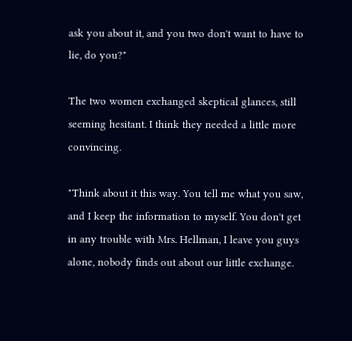ask you about it, and you two don't want to have to lie, do you?"

The two women exchanged skeptical glances, still seeming hesitant. I think they needed a little more convincing.

"Think about it this way. You tell me what you saw, and I keep the information to myself. You don't get in any trouble with Mrs. Hellman, I leave you guys alone, nobody finds out about our little exchange.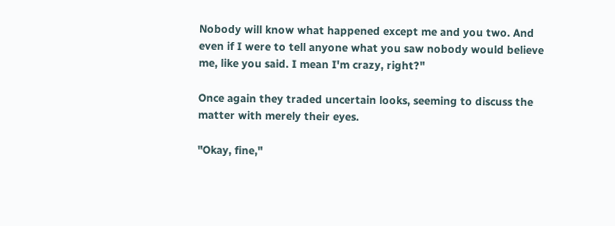Nobody will know what happened except me and you two. And even if I were to tell anyone what you saw nobody would believe me, like you said. I mean I'm crazy, right?"

Once again they traded uncertain looks, seeming to discuss the matter with merely their eyes.

"Okay, fine,"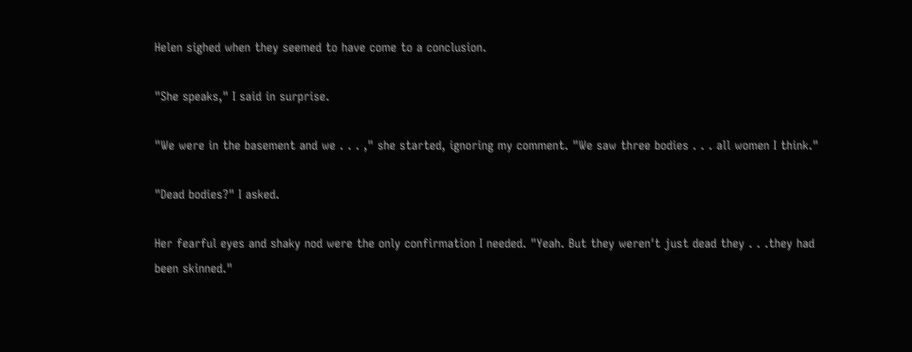Helen sighed when they seemed to have come to a conclusion.

"She speaks," I said in surprise.

"We were in the basement and we . . . ," she started, ignoring my comment. "We saw three bodies . . . all women I think."

"Dead bodies?" I asked.

Her fearful eyes and shaky nod were the only confirmation I needed. "Yeah. But they weren't just dead they . . .they had been skinned."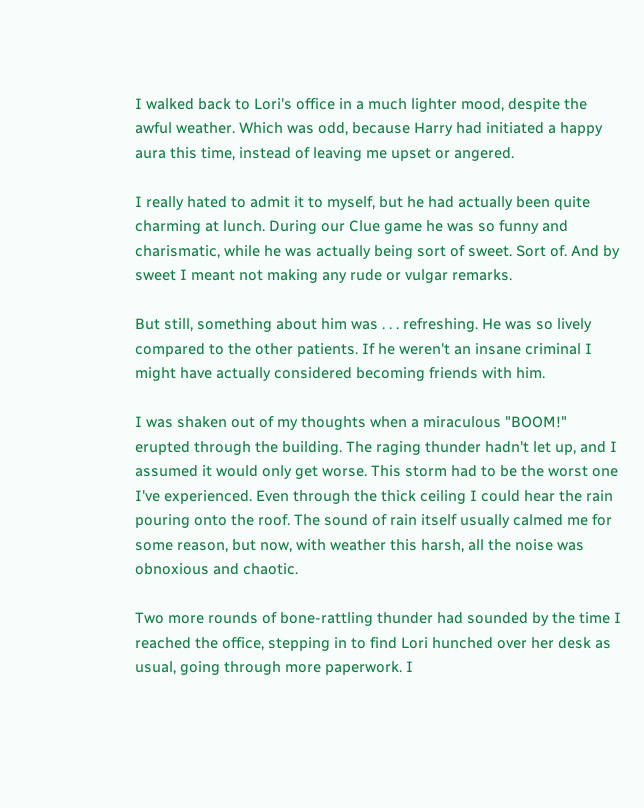I walked back to Lori's office in a much lighter mood, despite the awful weather. Which was odd, because Harry had initiated a happy aura this time, instead of leaving me upset or angered.

I really hated to admit it to myself, but he had actually been quite charming at lunch. During our Clue game he was so funny and charismatic, while he was actually being sort of sweet. Sort of. And by sweet I meant not making any rude or vulgar remarks.

But still, something about him was . . . refreshing. He was so lively compared to the other patients. If he weren't an insane criminal I might have actually considered becoming friends with him.

I was shaken out of my thoughts when a miraculous "BOOM!" erupted through the building. The raging thunder hadn't let up, and I assumed it would only get worse. This storm had to be the worst one I've experienced. Even through the thick ceiling I could hear the rain pouring onto the roof. The sound of rain itself usually calmed me for some reason, but now, with weather this harsh, all the noise was obnoxious and chaotic.

Two more rounds of bone-rattling thunder had sounded by the time I reached the office, stepping in to find Lori hunched over her desk as usual, going through more paperwork. I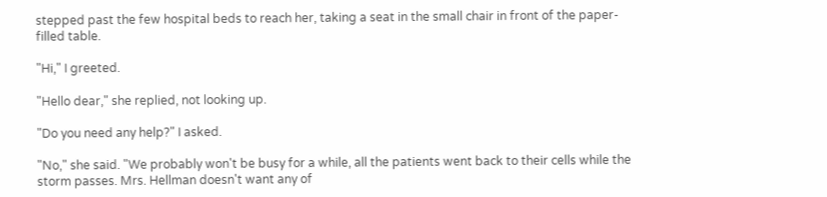stepped past the few hospital beds to reach her, taking a seat in the small chair in front of the paper-filled table.

"Hi," I greeted.

"Hello dear," she replied, not looking up.

"Do you need any help?" I asked.

"No," she said. "We probably won't be busy for a while, all the patients went back to their cells while the storm passes. Mrs. Hellman doesn't want any of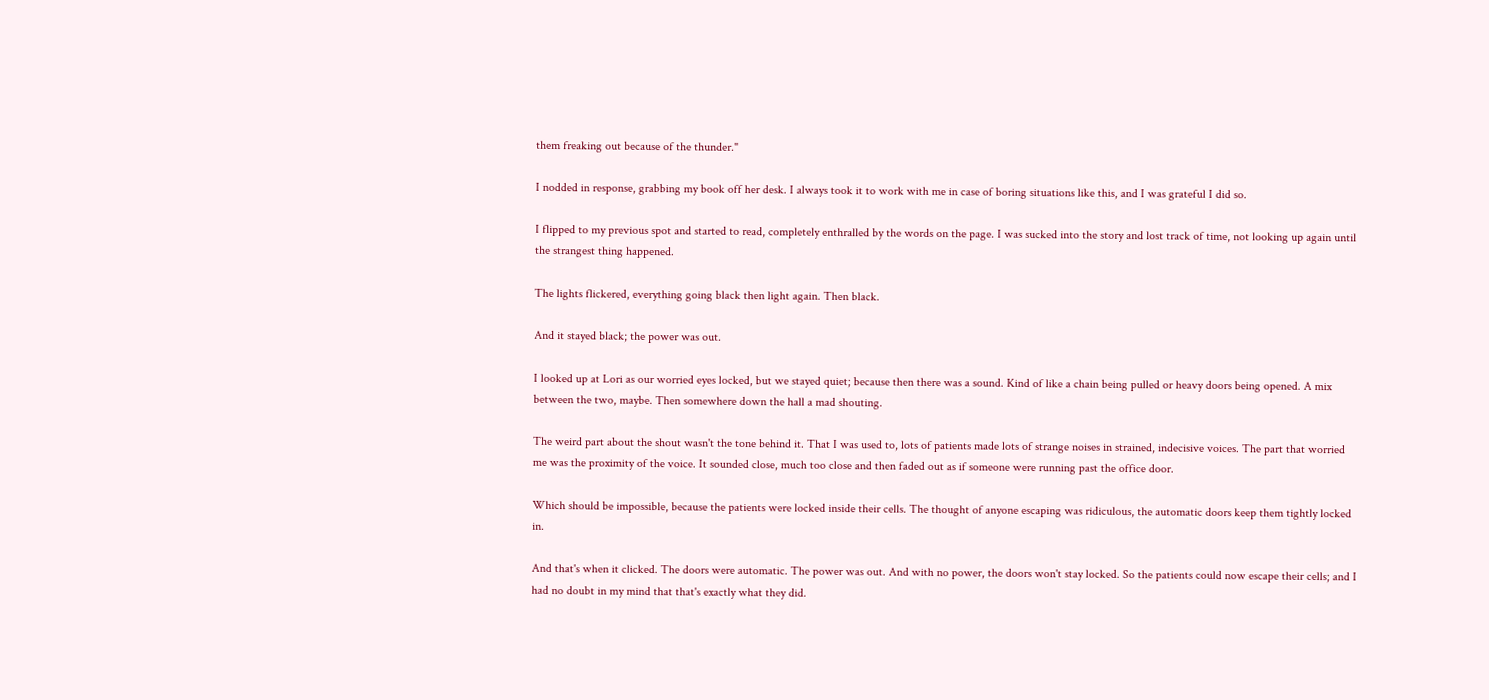them freaking out because of the thunder."

I nodded in response, grabbing my book off her desk. I always took it to work with me in case of boring situations like this, and I was grateful I did so.

I flipped to my previous spot and started to read, completely enthralled by the words on the page. I was sucked into the story and lost track of time, not looking up again until the strangest thing happened.

The lights flickered, everything going black then light again. Then black.

And it stayed black; the power was out.

I looked up at Lori as our worried eyes locked, but we stayed quiet; because then there was a sound. Kind of like a chain being pulled or heavy doors being opened. A mix between the two, maybe. Then somewhere down the hall a mad shouting.

The weird part about the shout wasn't the tone behind it. That I was used to, lots of patients made lots of strange noises in strained, indecisive voices. The part that worried me was the proximity of the voice. It sounded close, much too close and then faded out as if someone were running past the office door.

Which should be impossible, because the patients were locked inside their cells. The thought of anyone escaping was ridiculous, the automatic doors keep them tightly locked in.

And that's when it clicked. The doors were automatic. The power was out. And with no power, the doors won't stay locked. So the patients could now escape their cells; and I had no doubt in my mind that that's exactly what they did.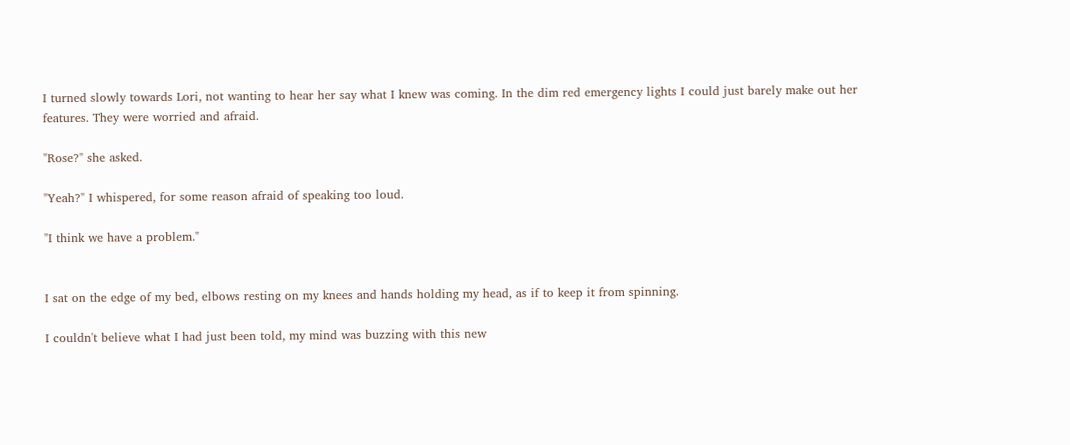I turned slowly towards Lori, not wanting to hear her say what I knew was coming. In the dim red emergency lights I could just barely make out her features. They were worried and afraid.

"Rose?" she asked.

"Yeah?" I whispered, for some reason afraid of speaking too loud.

"I think we have a problem."


I sat on the edge of my bed, elbows resting on my knees and hands holding my head, as if to keep it from spinning.

I couldn't believe what I had just been told, my mind was buzzing with this new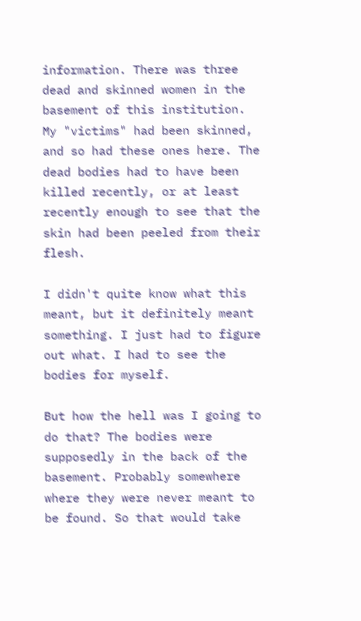information. There was three dead and skinned women in the basement of this institution. My "victims" had been skinned, and so had these ones here. The dead bodies had to have been killed recently, or at least recently enough to see that the skin had been peeled from their flesh.

I didn't quite know what this meant, but it definitely meant something. I just had to figure out what. I had to see the bodies for myself.

But how the hell was I going to do that? The bodies were supposedly in the back of the basement. Probably somewhere where they were never meant to be found. So that would take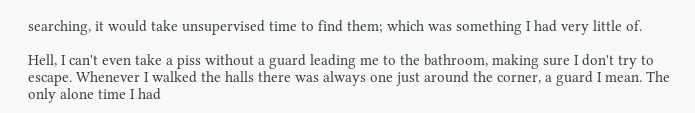searching, it would take unsupervised time to find them; which was something I had very little of.

Hell, I can't even take a piss without a guard leading me to the bathroom, making sure I don't try to escape. Whenever I walked the halls there was always one just around the corner, a guard I mean. The only alone time I had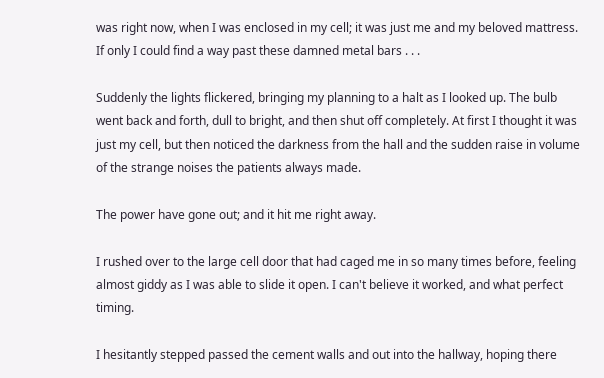was right now, when I was enclosed in my cell; it was just me and my beloved mattress. If only I could find a way past these damned metal bars . . .

Suddenly the lights flickered, bringing my planning to a halt as I looked up. The bulb went back and forth, dull to bright, and then shut off completely. At first I thought it was just my cell, but then noticed the darkness from the hall and the sudden raise in volume of the strange noises the patients always made.

The power have gone out; and it hit me right away.

I rushed over to the large cell door that had caged me in so many times before, feeling almost giddy as I was able to slide it open. I can't believe it worked, and what perfect timing.

I hesitantly stepped passed the cement walls and out into the hallway, hoping there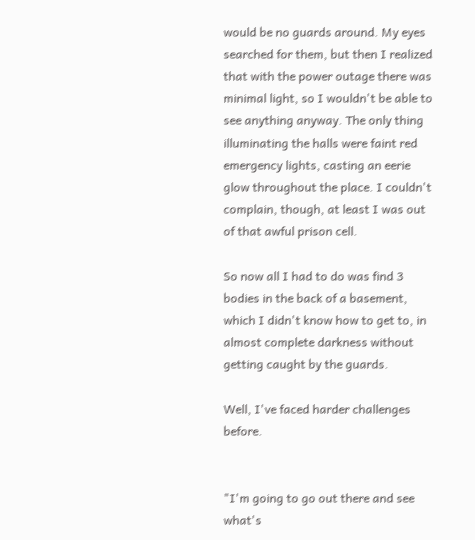would be no guards around. My eyes searched for them, but then I realized that with the power outage there was minimal light, so I wouldn't be able to see anything anyway. The only thing illuminating the halls were faint red emergency lights, casting an eerie glow throughout the place. I couldn't complain, though, at least I was out of that awful prison cell.

So now all I had to do was find 3 bodies in the back of a basement, which I didn't know how to get to, in almost complete darkness without getting caught by the guards.

Well, I've faced harder challenges before.


"I'm going to go out there and see what's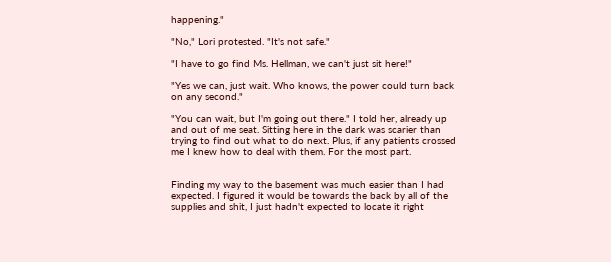happening."

"No," Lori protested. "It's not safe."

"I have to go find Ms. Hellman, we can't just sit here!"

"Yes we can, just wait. Who knows, the power could turn back on any second."

"You can wait, but I'm going out there." I told her, already up and out of me seat. Sitting here in the dark was scarier than trying to find out what to do next. Plus, if any patients crossed me I knew how to deal with them. For the most part.


Finding my way to the basement was much easier than I had expected. I figured it would be towards the back by all of the supplies and shit, I just hadn't expected to locate it right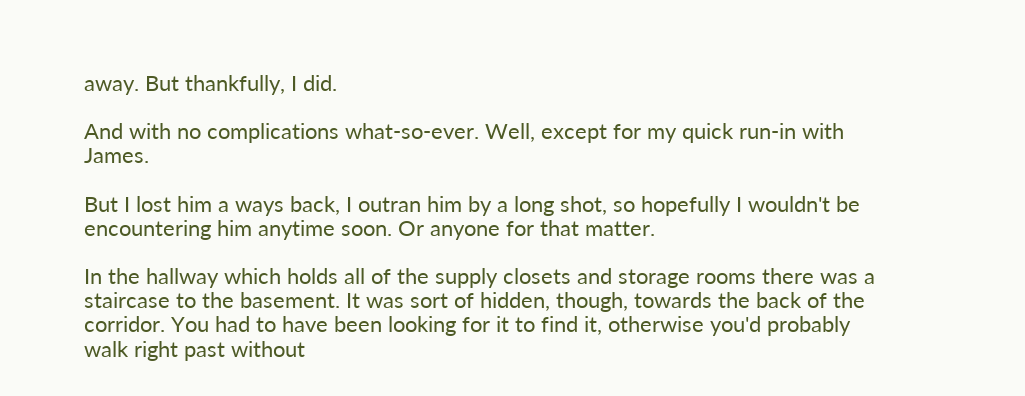away. But thankfully, I did.

And with no complications what-so-ever. Well, except for my quick run-in with James.

But I lost him a ways back, I outran him by a long shot, so hopefully I wouldn't be encountering him anytime soon. Or anyone for that matter.

In the hallway which holds all of the supply closets and storage rooms there was a staircase to the basement. It was sort of hidden, though, towards the back of the corridor. You had to have been looking for it to find it, otherwise you'd probably walk right past without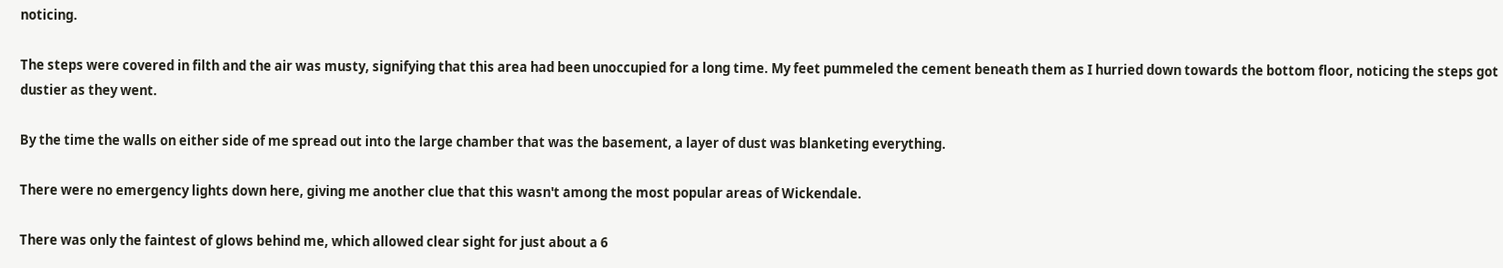noticing.

The steps were covered in filth and the air was musty, signifying that this area had been unoccupied for a long time. My feet pummeled the cement beneath them as I hurried down towards the bottom floor, noticing the steps got dustier as they went.

By the time the walls on either side of me spread out into the large chamber that was the basement, a layer of dust was blanketing everything.

There were no emergency lights down here, giving me another clue that this wasn't among the most popular areas of Wickendale.

There was only the faintest of glows behind me, which allowed clear sight for just about a 6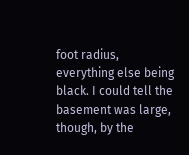foot radius, everything else being black. I could tell the basement was large, though, by the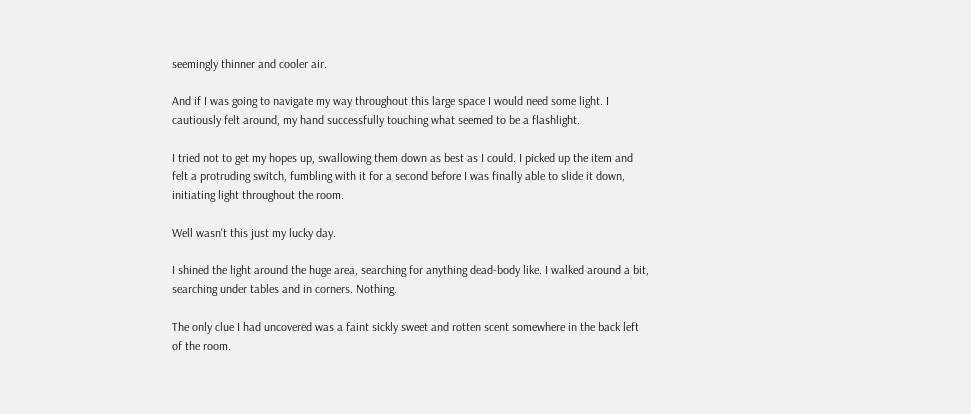seemingly thinner and cooler air.

And if I was going to navigate my way throughout this large space I would need some light. I cautiously felt around, my hand successfully touching what seemed to be a flashlight.

I tried not to get my hopes up, swallowing them down as best as I could. I picked up the item and felt a protruding switch, fumbling with it for a second before I was finally able to slide it down, initiating light throughout the room.

Well wasn't this just my lucky day.

I shined the light around the huge area, searching for anything dead-body like. I walked around a bit, searching under tables and in corners. Nothing.

The only clue I had uncovered was a faint sickly sweet and rotten scent somewhere in the back left of the room.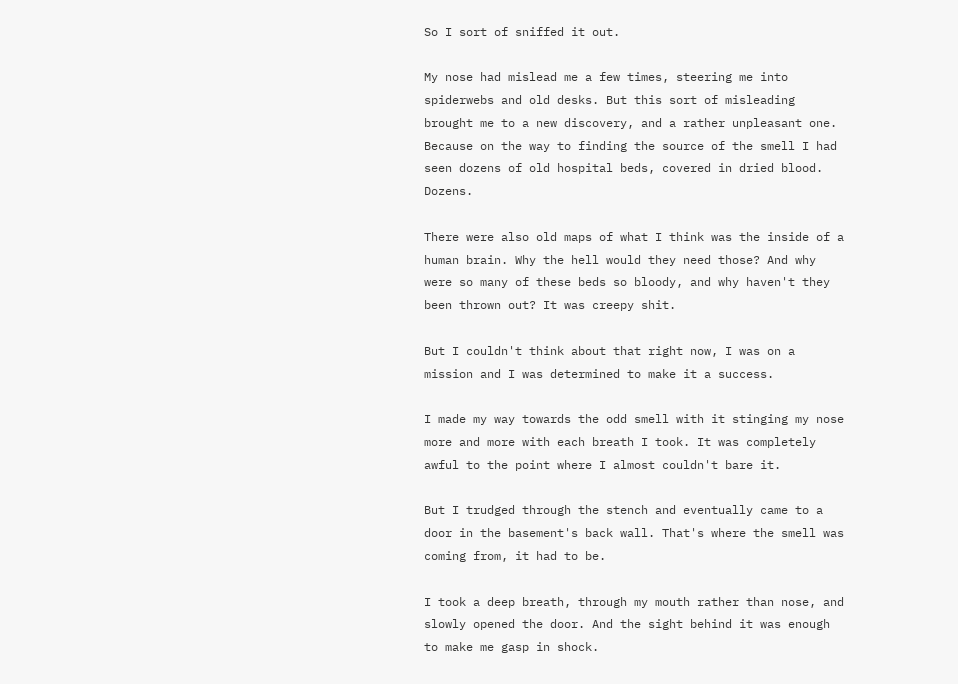So I sort of sniffed it out.

My nose had mislead me a few times, steering me into spiderwebs and old desks. But this sort of misleading brought me to a new discovery, and a rather unpleasant one. Because on the way to finding the source of the smell I had seen dozens of old hospital beds, covered in dried blood. Dozens.

There were also old maps of what I think was the inside of a human brain. Why the hell would they need those? And why were so many of these beds so bloody, and why haven't they been thrown out? It was creepy shit.

But I couldn't think about that right now, I was on a mission and I was determined to make it a success.

I made my way towards the odd smell with it stinging my nose more and more with each breath I took. It was completely awful to the point where I almost couldn't bare it.

But I trudged through the stench and eventually came to a door in the basement's back wall. That's where the smell was coming from, it had to be.

I took a deep breath, through my mouth rather than nose, and slowly opened the door. And the sight behind it was enough to make me gasp in shock.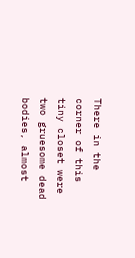There in the corner of this tiny closet were two gruesome dead bodies, almost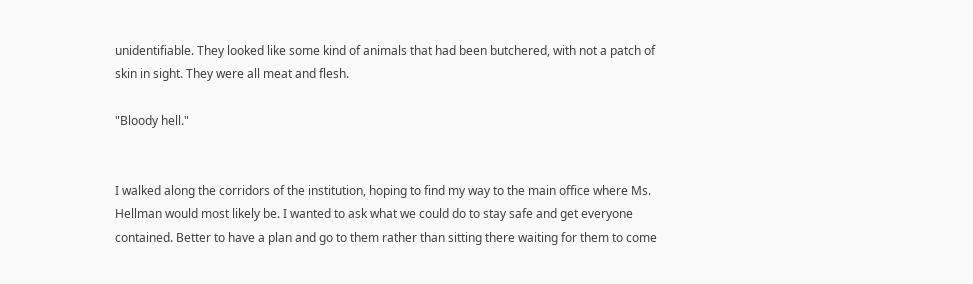unidentifiable. They looked like some kind of animals that had been butchered, with not a patch of skin in sight. They were all meat and flesh.

"Bloody hell."


I walked along the corridors of the institution, hoping to find my way to the main office where Ms. Hellman would most likely be. I wanted to ask what we could do to stay safe and get everyone contained. Better to have a plan and go to them rather than sitting there waiting for them to come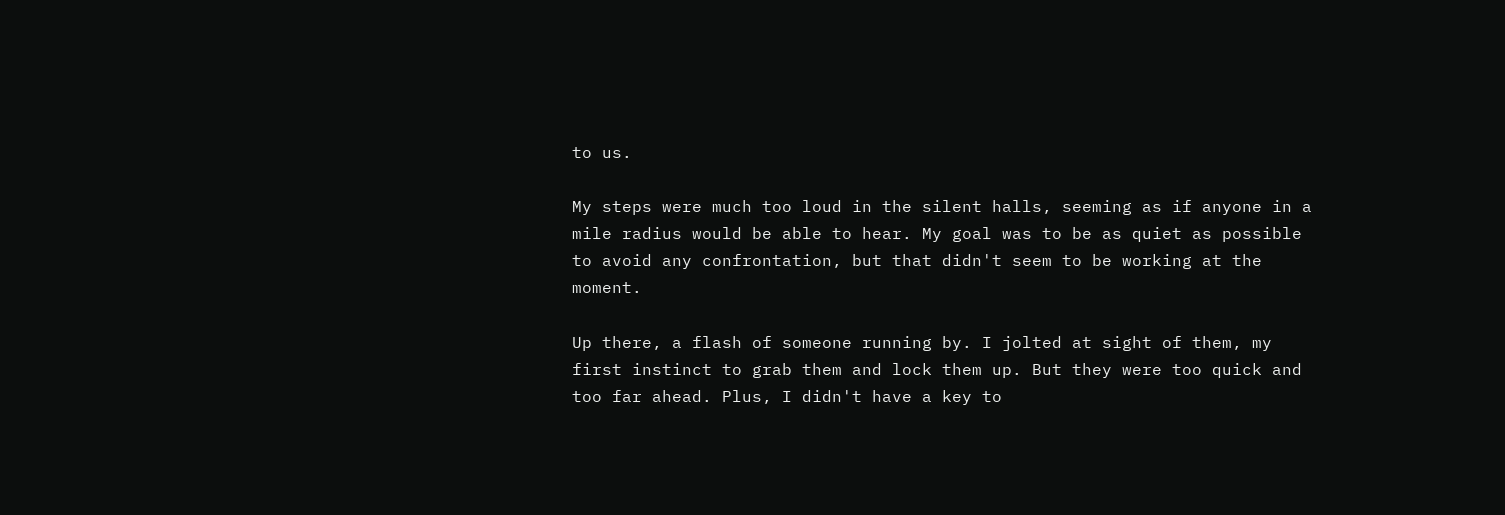to us.

My steps were much too loud in the silent halls, seeming as if anyone in a mile radius would be able to hear. My goal was to be as quiet as possible to avoid any confrontation, but that didn't seem to be working at the moment.

Up there, a flash of someone running by. I jolted at sight of them, my first instinct to grab them and lock them up. But they were too quick and too far ahead. Plus, I didn't have a key to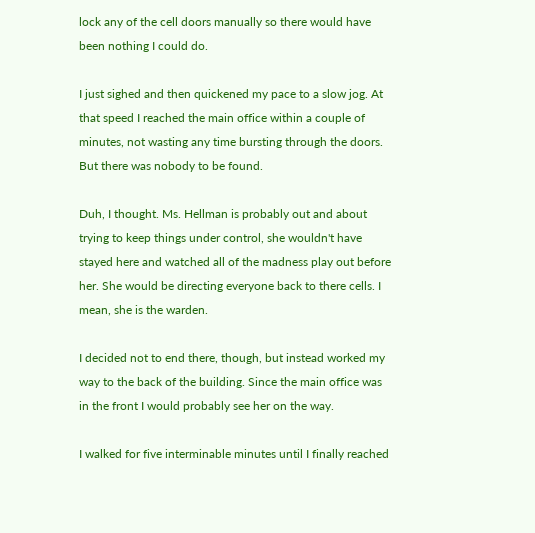lock any of the cell doors manually so there would have been nothing I could do.

I just sighed and then quickened my pace to a slow jog. At that speed I reached the main office within a couple of minutes, not wasting any time bursting through the doors. But there was nobody to be found.

Duh, I thought. Ms. Hellman is probably out and about trying to keep things under control, she wouldn't have stayed here and watched all of the madness play out before her. She would be directing everyone back to there cells. I mean, she is the warden.

I decided not to end there, though, but instead worked my way to the back of the building. Since the main office was in the front I would probably see her on the way.

I walked for five interminable minutes until I finally reached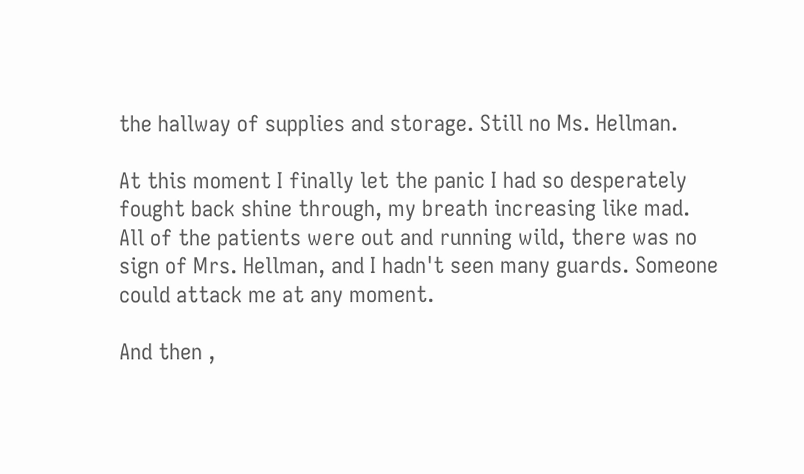the hallway of supplies and storage. Still no Ms. Hellman.

At this moment I finally let the panic I had so desperately fought back shine through, my breath increasing like mad. All of the patients were out and running wild, there was no sign of Mrs. Hellman, and I hadn't seen many guards. Someone could attack me at any moment.

And then ,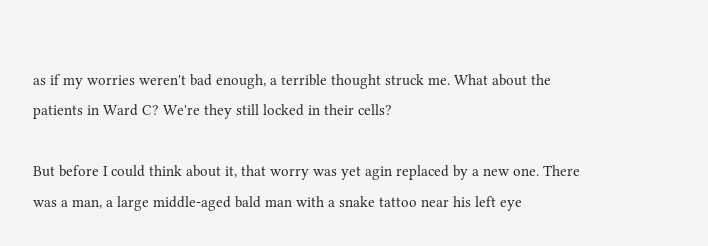as if my worries weren't bad enough, a terrible thought struck me. What about the patients in Ward C? We're they still locked in their cells?

But before I could think about it, that worry was yet agin replaced by a new one. There was a man, a large middle-aged bald man with a snake tattoo near his left eye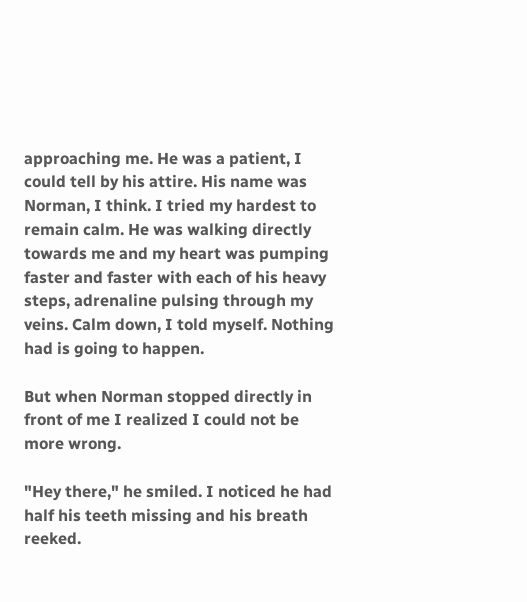approaching me. He was a patient, I could tell by his attire. His name was Norman, I think. I tried my hardest to remain calm. He was walking directly towards me and my heart was pumping faster and faster with each of his heavy steps, adrenaline pulsing through my veins. Calm down, I told myself. Nothing had is going to happen.

But when Norman stopped directly in front of me I realized I could not be more wrong.

"Hey there," he smiled. I noticed he had half his teeth missing and his breath reeked.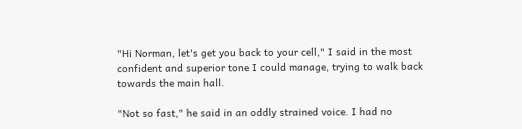"Hi Norman, let's get you back to your cell," I said in the most confident and superior tone I could manage, trying to walk back towards the main hall.

"Not so fast," he said in an oddly strained voice. I had no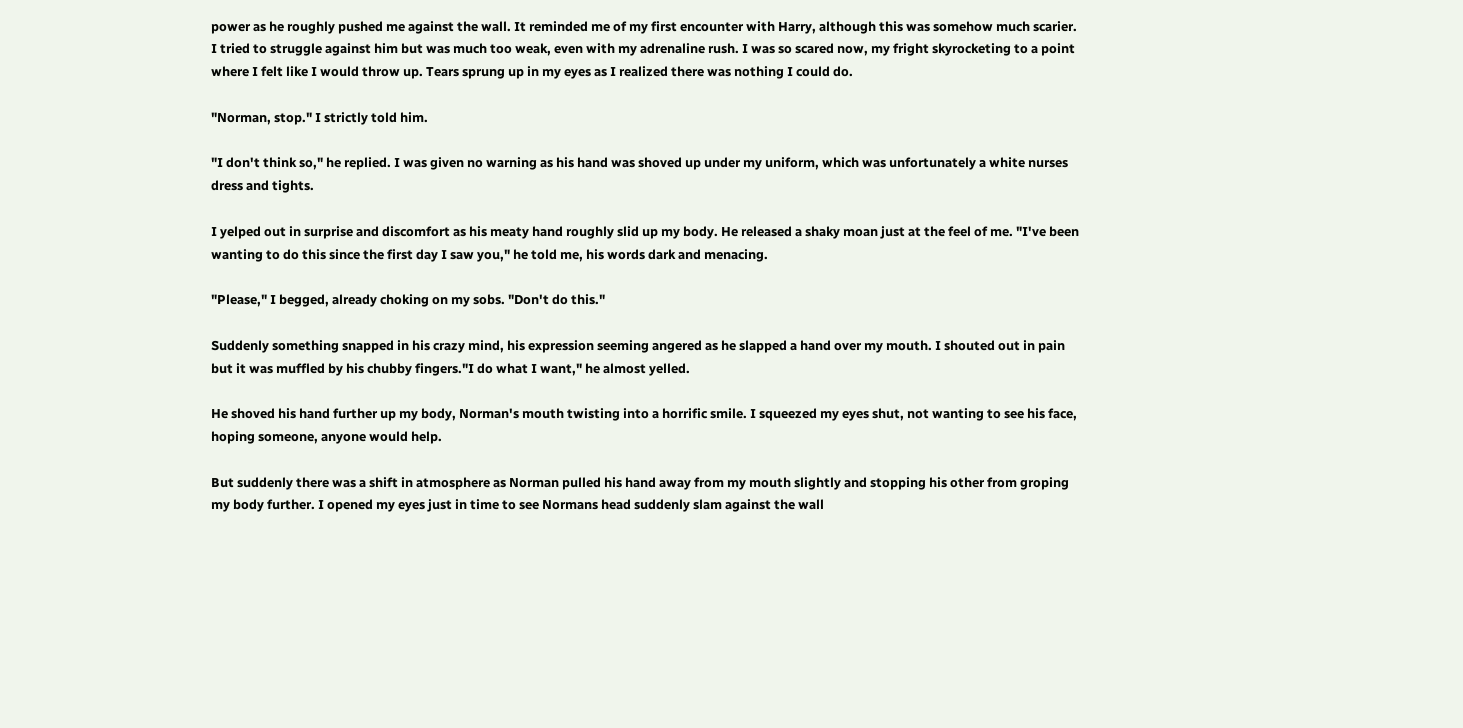power as he roughly pushed me against the wall. It reminded me of my first encounter with Harry, although this was somehow much scarier. I tried to struggle against him but was much too weak, even with my adrenaline rush. I was so scared now, my fright skyrocketing to a point where I felt like I would throw up. Tears sprung up in my eyes as I realized there was nothing I could do.

"Norman, stop." I strictly told him.

"I don't think so," he replied. I was given no warning as his hand was shoved up under my uniform, which was unfortunately a white nurses dress and tights.

I yelped out in surprise and discomfort as his meaty hand roughly slid up my body. He released a shaky moan just at the feel of me. "I've been wanting to do this since the first day I saw you," he told me, his words dark and menacing.

"Please," I begged, already choking on my sobs. "Don't do this."

Suddenly something snapped in his crazy mind, his expression seeming angered as he slapped a hand over my mouth. I shouted out in pain but it was muffled by his chubby fingers."I do what I want," he almost yelled.

He shoved his hand further up my body, Norman's mouth twisting into a horrific smile. I squeezed my eyes shut, not wanting to see his face, hoping someone, anyone would help.

But suddenly there was a shift in atmosphere as Norman pulled his hand away from my mouth slightly and stopping his other from groping my body further. I opened my eyes just in time to see Normans head suddenly slam against the wall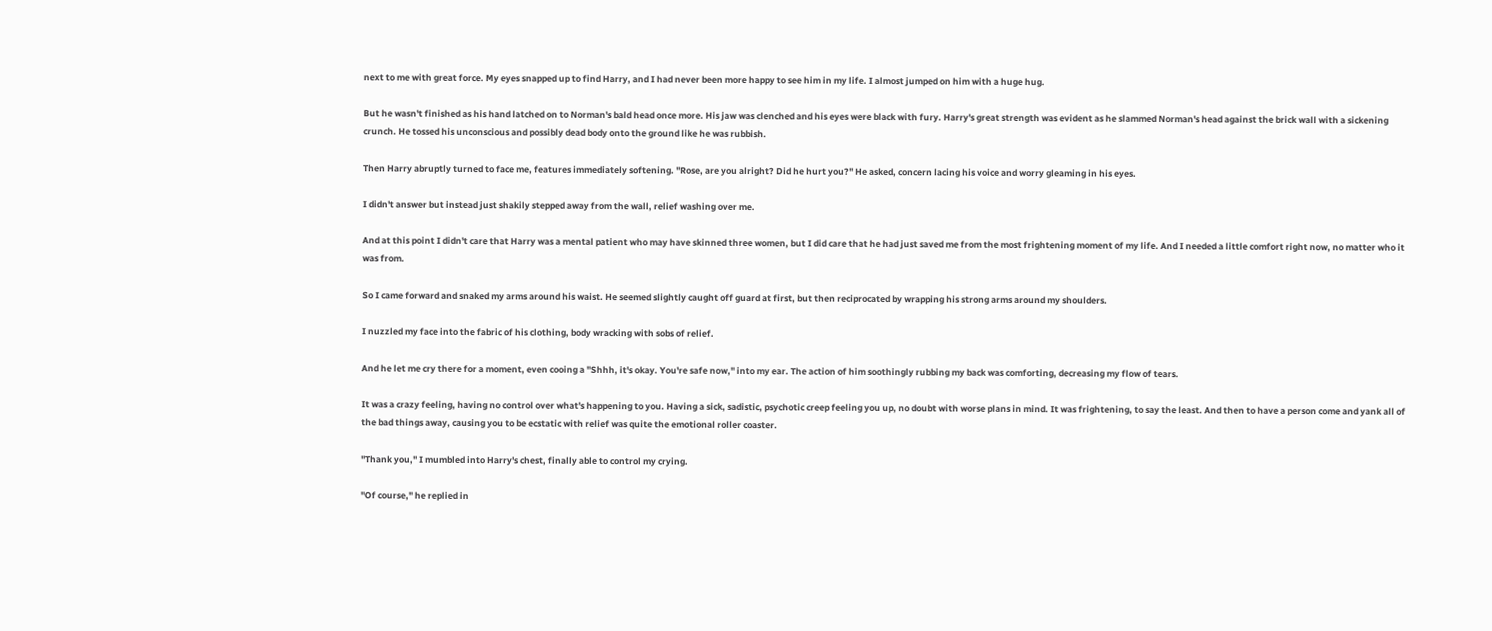next to me with great force. My eyes snapped up to find Harry, and I had never been more happy to see him in my life. I almost jumped on him with a huge hug.

But he wasn't finished as his hand latched on to Norman's bald head once more. His jaw was clenched and his eyes were black with fury. Harry's great strength was evident as he slammed Norman's head against the brick wall with a sickening crunch. He tossed his unconscious and possibly dead body onto the ground like he was rubbish.

Then Harry abruptly turned to face me, features immediately softening. "Rose, are you alright? Did he hurt you?" He asked, concern lacing his voice and worry gleaming in his eyes.

I didn't answer but instead just shakily stepped away from the wall, relief washing over me.

And at this point I didn't care that Harry was a mental patient who may have skinned three women, but I did care that he had just saved me from the most frightening moment of my life. And I needed a little comfort right now, no matter who it was from.

So I came forward and snaked my arms around his waist. He seemed slightly caught off guard at first, but then reciprocated by wrapping his strong arms around my shoulders.

I nuzzled my face into the fabric of his clothing, body wracking with sobs of relief.

And he let me cry there for a moment, even cooing a "Shhh, it's okay. You're safe now," into my ear. The action of him soothingly rubbing my back was comforting, decreasing my flow of tears.

It was a crazy feeling, having no control over what's happening to you. Having a sick, sadistic, psychotic creep feeling you up, no doubt with worse plans in mind. It was frightening, to say the least. And then to have a person come and yank all of the bad things away, causing you to be ecstatic with relief was quite the emotional roller coaster.

"Thank you," I mumbled into Harry's chest, finally able to control my crying.

"Of course," he replied in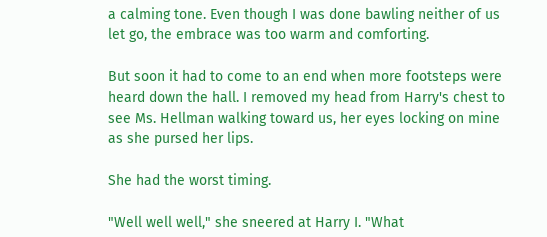a calming tone. Even though I was done bawling neither of us let go, the embrace was too warm and comforting.

But soon it had to come to an end when more footsteps were heard down the hall. I removed my head from Harry's chest to see Ms. Hellman walking toward us, her eyes locking on mine as she pursed her lips.

She had the worst timing.

"Well well well," she sneered at Harry I. "What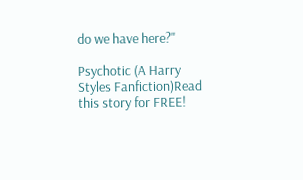do we have here?"

Psychotic (A Harry Styles Fanfiction)Read this story for FREE!